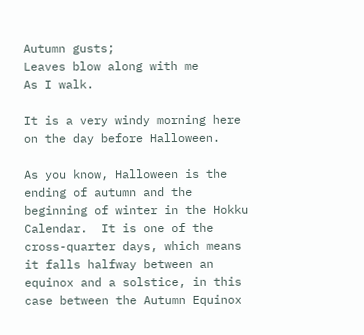Autumn gusts;
Leaves blow along with me
As I walk.

It is a very windy morning here on the day before Halloween.

As you know, Halloween is the ending of autumn and the beginning of winter in the Hokku Calendar.  It is one of the cross-quarter days, which means it falls halfway between an equinox and a solstice, in this case between the Autumn Equinox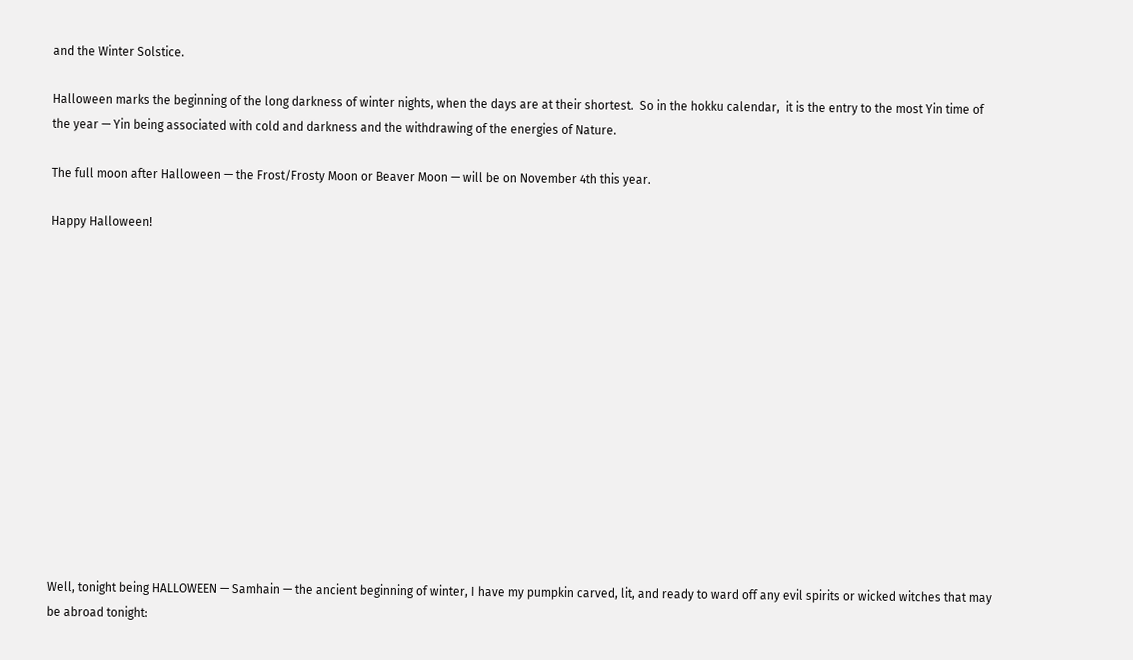and the Winter Solstice.

Halloween marks the beginning of the long darkness of winter nights, when the days are at their shortest.  So in the hokku calendar,  it is the entry to the most Yin time of the year — Yin being associated with cold and darkness and the withdrawing of the energies of Nature.

The full moon after Halloween — the Frost/Frosty Moon or Beaver Moon — will be on November 4th this year.

Happy Halloween!














Well, tonight being HALLOWEEN — Samhain — the ancient beginning of winter, I have my pumpkin carved, lit, and ready to ward off any evil spirits or wicked witches that may be abroad tonight: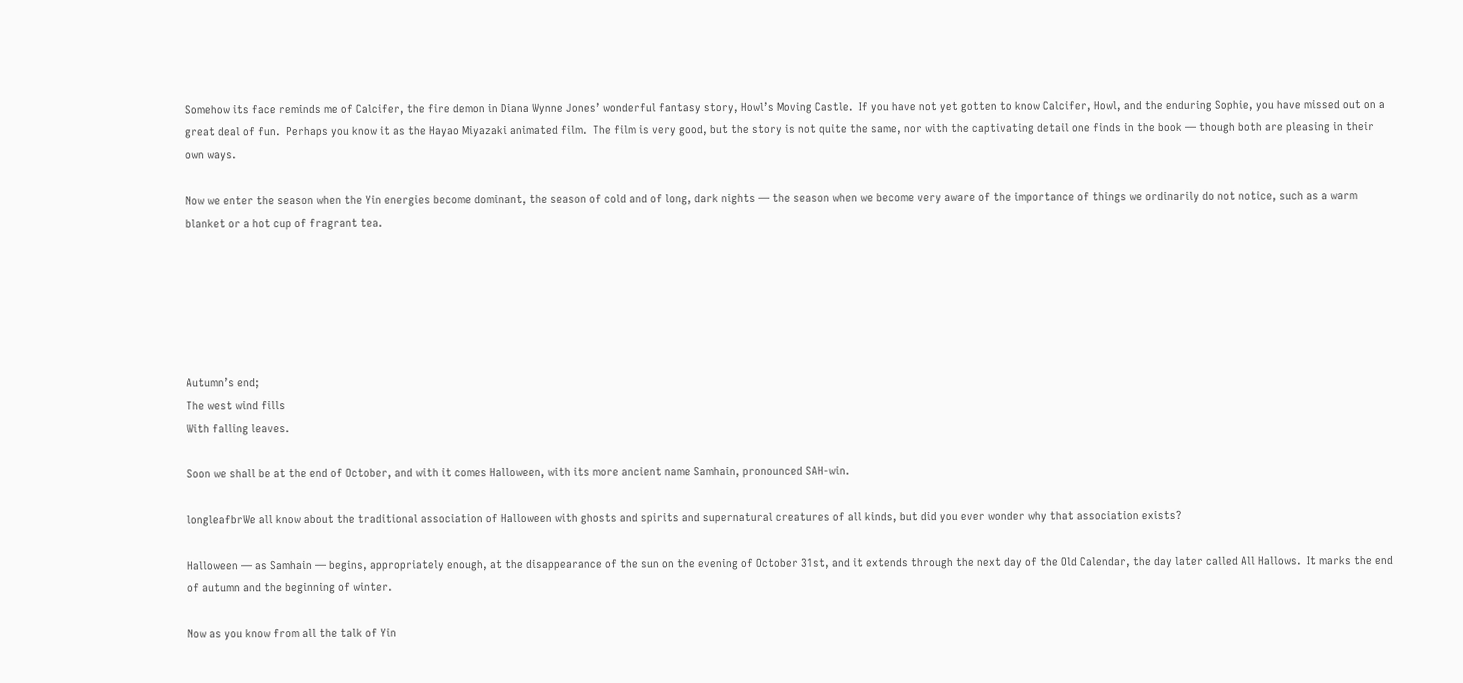Somehow its face reminds me of Calcifer, the fire demon in Diana Wynne Jones’ wonderful fantasy story, Howl’s Moving Castle.  If you have not yet gotten to know Calcifer, Howl, and the enduring Sophie, you have missed out on a great deal of fun.  Perhaps you know it as the Hayao Miyazaki animated film.  The film is very good, but the story is not quite the same, nor with the captivating detail one finds in the book — though both are pleasing in their own ways.

Now we enter the season when the Yin energies become dominant, the season of cold and of long, dark nights — the season when we become very aware of the importance of things we ordinarily do not notice, such as a warm blanket or a hot cup of fragrant tea.






Autumn’s end;
The west wind fills
With falling leaves.

Soon we shall be at the end of October, and with it comes Halloween, with its more ancient name Samhain, pronounced SAH-win.

longleafbrWe all know about the traditional association of Halloween with ghosts and spirits and supernatural creatures of all kinds, but did you ever wonder why that association exists?

Halloween — as Samhain — begins, appropriately enough, at the disappearance of the sun on the evening of October 31st, and it extends through the next day of the Old Calendar, the day later called All Hallows.  It marks the end of autumn and the beginning of winter.

Now as you know from all the talk of Yin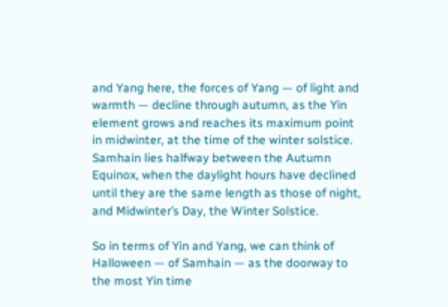and Yang here, the forces of Yang — of light and warmth — decline through autumn, as the Yin element grows and reaches its maximum point in midwinter, at the time of the winter solstice.  Samhain lies halfway between the Autumn Equinox, when the daylight hours have declined until they are the same length as those of night, and Midwinter’s Day, the Winter Solstice.

So in terms of Yin and Yang, we can think of Halloween — of Samhain — as the doorway to the most Yin time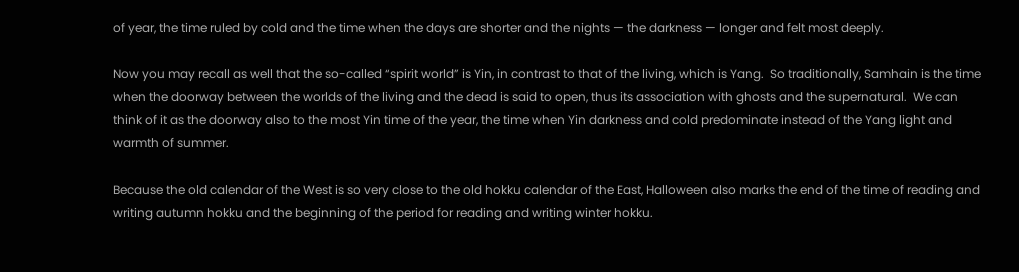of year, the time ruled by cold and the time when the days are shorter and the nights — the darkness — longer and felt most deeply.

Now you may recall as well that the so-called “spirit world” is Yin, in contrast to that of the living, which is Yang.  So traditionally, Samhain is the time when the doorway between the worlds of the living and the dead is said to open, thus its association with ghosts and the supernatural.  We can think of it as the doorway also to the most Yin time of the year, the time when Yin darkness and cold predominate instead of the Yang light and warmth of summer.

Because the old calendar of the West is so very close to the old hokku calendar of the East, Halloween also marks the end of the time of reading and writing autumn hokku and the beginning of the period for reading and writing winter hokku.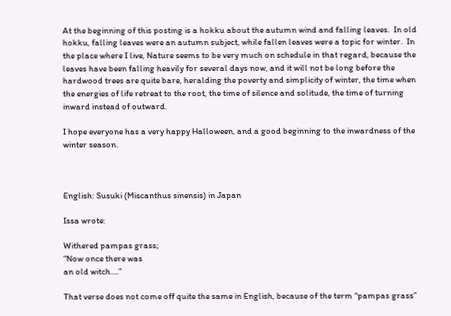At the beginning of this posting is a hokku about the autumn wind and falling leaves.  In old hokku, falling leaves were an autumn subject, while fallen leaves were a topic for winter.  In the place where I live, Nature seems to be very much on schedule in that regard, because the leaves have been falling heavily for several days now, and it will not be long before the hardwood trees are quite bare, heralding the poverty and simplicity of winter, the time when the energies of life retreat to the root, the time of silence and solitude, the time of turning inward instead of outward.

I hope everyone has a very happy Halloween, and a good beginning to the inwardness of the winter season.



English: Susuki (Miscanthus sinensis) in Japan

Issa wrote:

Withered pampas grass;
“Now once there was
an old witch….”

That verse does not come off quite the same in English, because of the term “pampas grass”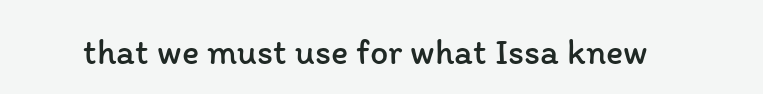that we must use for what Issa knew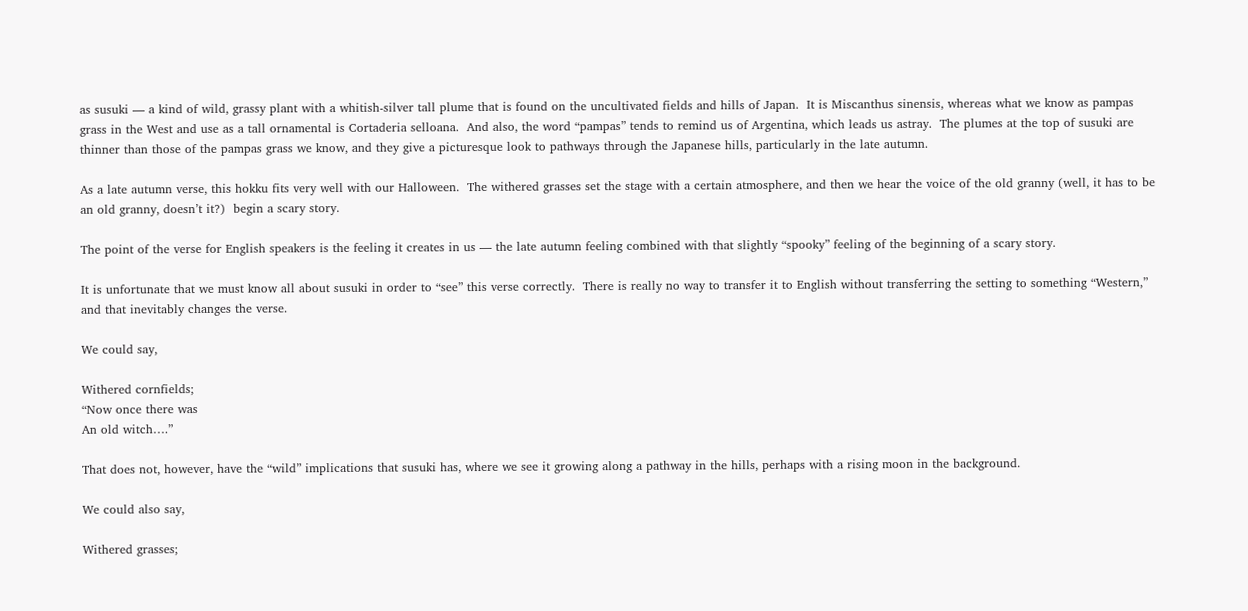as susuki — a kind of wild, grassy plant with a whitish-silver tall plume that is found on the uncultivated fields and hills of Japan.  It is Miscanthus sinensis, whereas what we know as pampas grass in the West and use as a tall ornamental is Cortaderia selloana.  And also, the word “pampas” tends to remind us of Argentina, which leads us astray.  The plumes at the top of susuki are thinner than those of the pampas grass we know, and they give a picturesque look to pathways through the Japanese hills, particularly in the late autumn.

As a late autumn verse, this hokku fits very well with our Halloween.  The withered grasses set the stage with a certain atmosphere, and then we hear the voice of the old granny (well, it has to be an old granny, doesn’t it?)  begin a scary story.

The point of the verse for English speakers is the feeling it creates in us — the late autumn feeling combined with that slightly “spooky” feeling of the beginning of a scary story.

It is unfortunate that we must know all about susuki in order to “see” this verse correctly.  There is really no way to transfer it to English without transferring the setting to something “Western,” and that inevitably changes the verse.

We could say,

Withered cornfields;
“Now once there was
An old witch….”

That does not, however, have the “wild” implications that susuki has, where we see it growing along a pathway in the hills, perhaps with a rising moon in the background.

We could also say,

Withered grasses;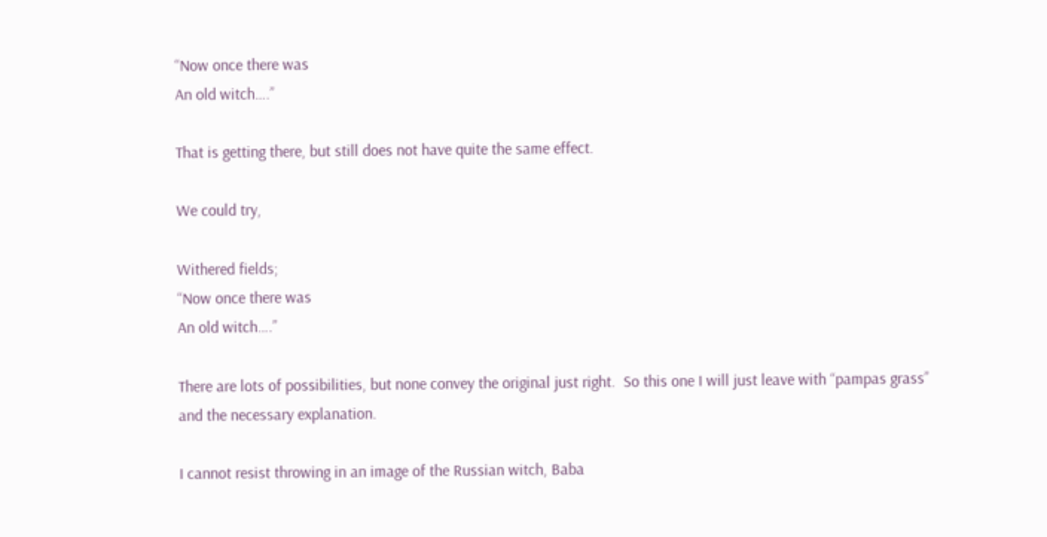“Now once there was
An old witch….”

That is getting there, but still does not have quite the same effect.

We could try,

Withered fields;
“Now once there was
An old witch….”

There are lots of possibilities, but none convey the original just right.  So this one I will just leave with “pampas grass” and the necessary explanation.

I cannot resist throwing in an image of the Russian witch, Baba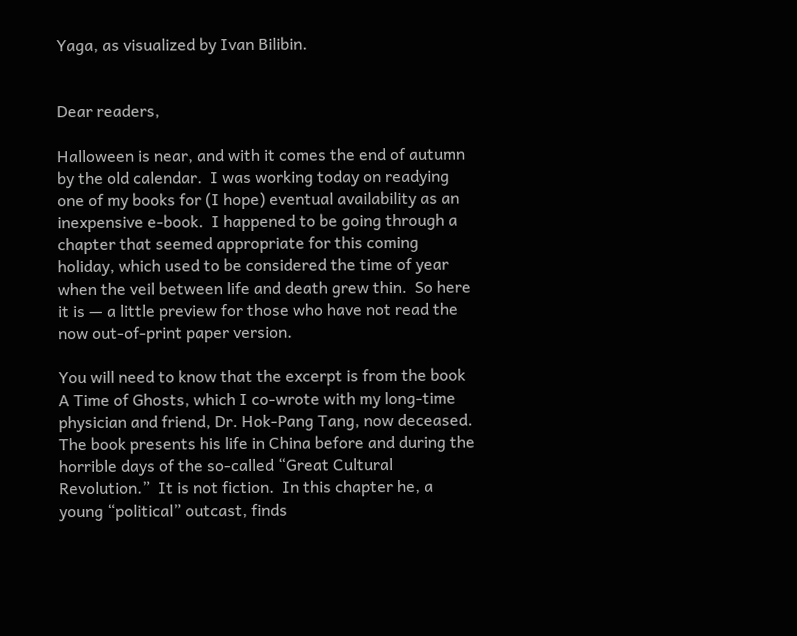Yaga, as visualized by Ivan Bilibin.


Dear readers,

Halloween is near, and with it comes the end of autumn by the old calendar.  I was working today on readying one of my books for (I hope) eventual availability as an inexpensive e-book.  I happened to be going through a chapter that seemed appropriate for this coming holiday, which used to be considered the time of year when the veil between life and death grew thin.  So here it is — a little preview for those who have not read the now out-of-print paper version.

You will need to know that the excerpt is from the book A Time of Ghosts, which I co-wrote with my long-time physician and friend, Dr. Hok-Pang Tang, now deceased.  The book presents his life in China before and during the horrible days of the so-called “Great Cultural Revolution.”  It is not fiction.  In this chapter he, a young “political” outcast, finds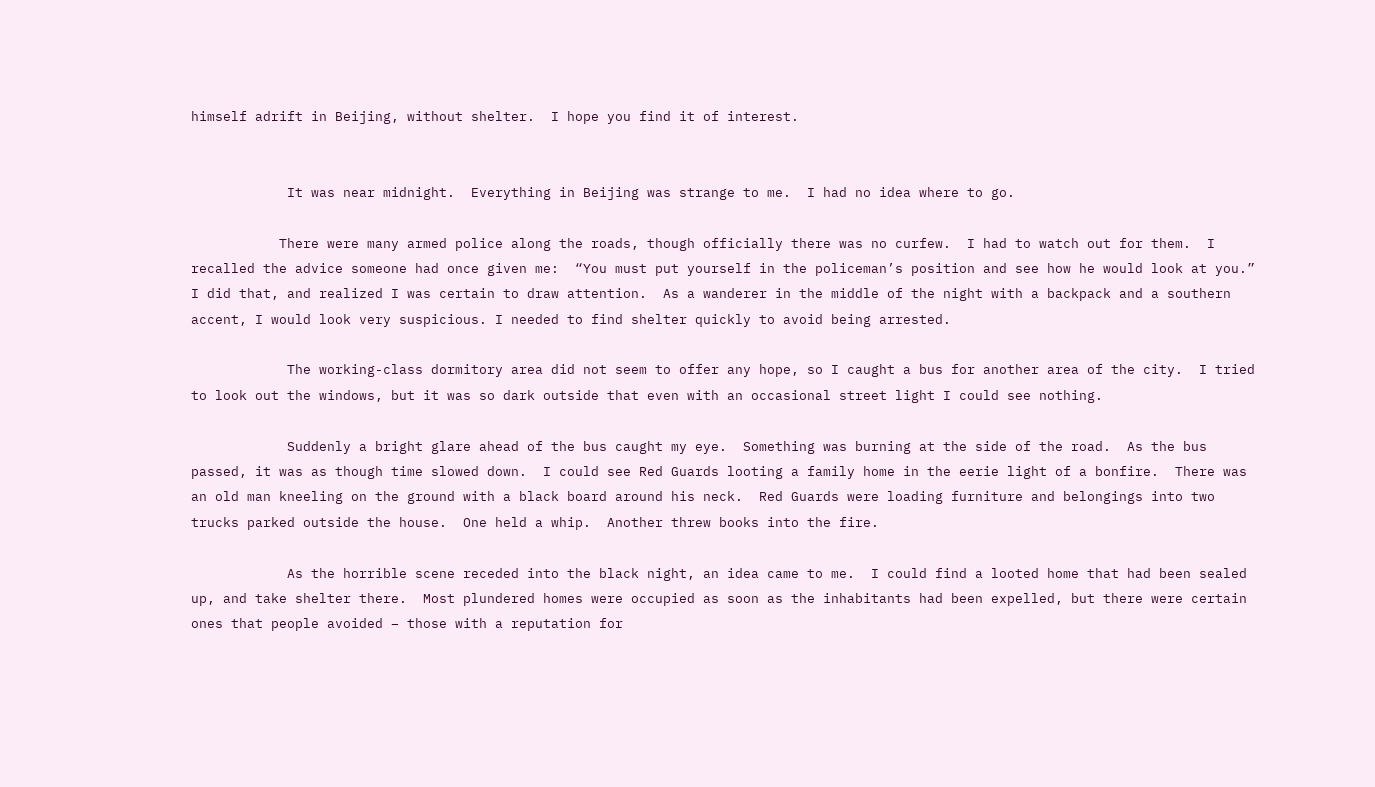himself adrift in Beijing, without shelter.  I hope you find it of interest.


            It was near midnight.  Everything in Beijing was strange to me.  I had no idea where to go.

           There were many armed police along the roads, though officially there was no curfew.  I had to watch out for them.  I recalled the advice someone had once given me:  “You must put yourself in the policeman’s position and see how he would look at you.”  I did that, and realized I was certain to draw attention.  As a wanderer in the middle of the night with a backpack and a southern accent, I would look very suspicious. I needed to find shelter quickly to avoid being arrested.

            The working-class dormitory area did not seem to offer any hope, so I caught a bus for another area of the city.  I tried to look out the windows, but it was so dark outside that even with an occasional street light I could see nothing.

            Suddenly a bright glare ahead of the bus caught my eye.  Something was burning at the side of the road.  As the bus passed, it was as though time slowed down.  I could see Red Guards looting a family home in the eerie light of a bonfire.  There was an old man kneeling on the ground with a black board around his neck.  Red Guards were loading furniture and belongings into two trucks parked outside the house.  One held a whip.  Another threw books into the fire.

            As the horrible scene receded into the black night, an idea came to me.  I could find a looted home that had been sealed up, and take shelter there.  Most plundered homes were occupied as soon as the inhabitants had been expelled, but there were certain ones that people avoided – those with a reputation for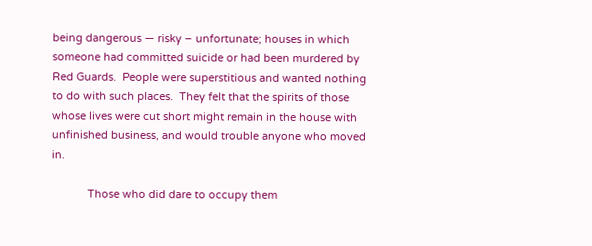being dangerous — risky – unfortunate; houses in which someone had committed suicide or had been murdered by Red Guards.  People were superstitious and wanted nothing to do with such places.  They felt that the spirits of those whose lives were cut short might remain in the house with unfinished business, and would trouble anyone who moved in.

            Those who did dare to occupy them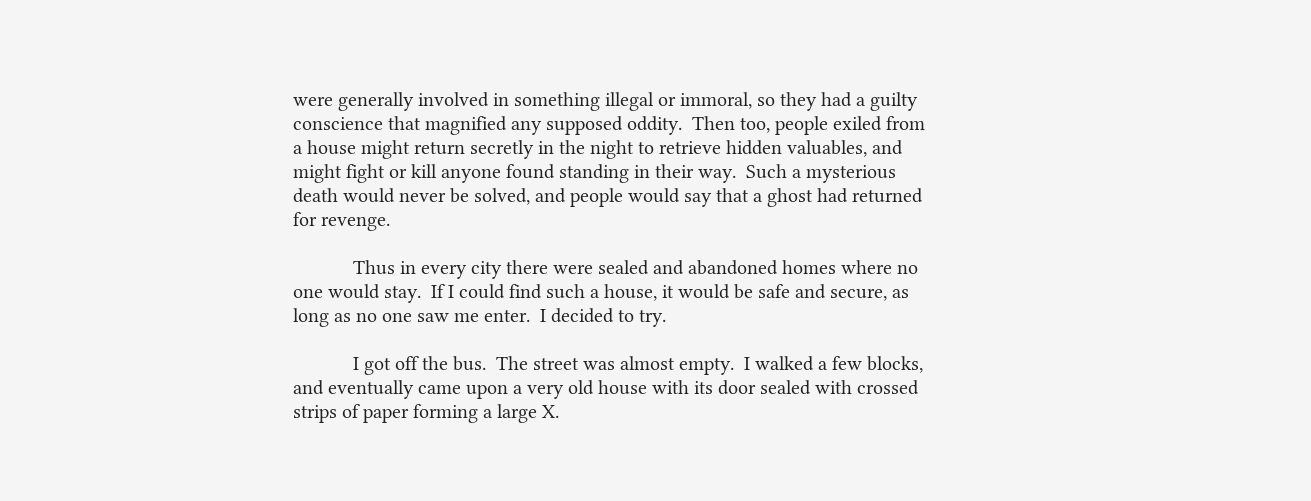were generally involved in something illegal or immoral, so they had a guilty conscience that magnified any supposed oddity.  Then too, people exiled from a house might return secretly in the night to retrieve hidden valuables, and might fight or kill anyone found standing in their way.  Such a mysterious death would never be solved, and people would say that a ghost had returned for revenge.

            Thus in every city there were sealed and abandoned homes where no one would stay.  If I could find such a house, it would be safe and secure, as long as no one saw me enter.  I decided to try.

            I got off the bus.  The street was almost empty.  I walked a few blocks, and eventually came upon a very old house with its door sealed with crossed strips of paper forming a large X.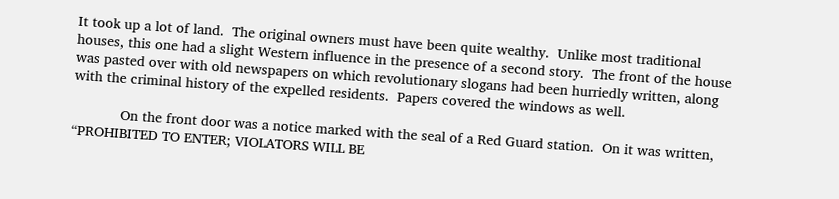It took up a lot of land.  The original owners must have been quite wealthy.  Unlike most traditional houses, this one had a slight Western influence in the presence of a second story.  The front of the house was pasted over with old newspapers on which revolutionary slogans had been hurriedly written, along with the criminal history of the expelled residents.  Papers covered the windows as well.

            On the front door was a notice marked with the seal of a Red Guard station.  On it was written, “PROHIBITED TO ENTER; VIOLATORS WILL BE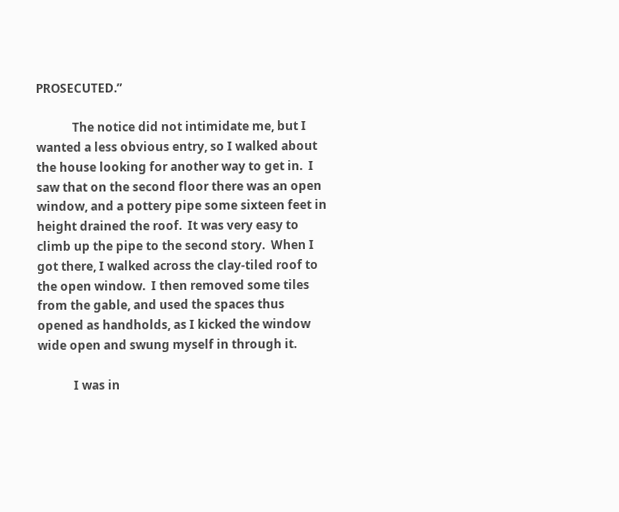PROSECUTED.”

            The notice did not intimidate me, but I wanted a less obvious entry, so I walked about the house looking for another way to get in.  I saw that on the second floor there was an open window, and a pottery pipe some sixteen feet in height drained the roof.  It was very easy to climb up the pipe to the second story.  When I got there, I walked across the clay-tiled roof to the open window.  I then removed some tiles from the gable, and used the spaces thus opened as handholds, as I kicked the window wide open and swung myself in through it.

            I was in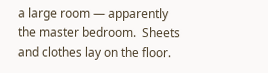a large room — apparently the master bedroom.  Sheets and clothes lay on the floor.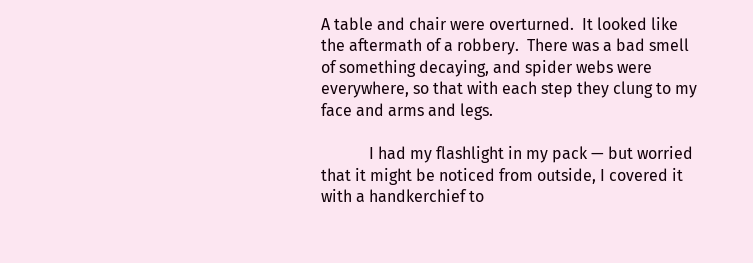A table and chair were overturned.  It looked like the aftermath of a robbery.  There was a bad smell of something decaying, and spider webs were everywhere, so that with each step they clung to my face and arms and legs.

            I had my flashlight in my pack — but worried that it might be noticed from outside, I covered it with a handkerchief to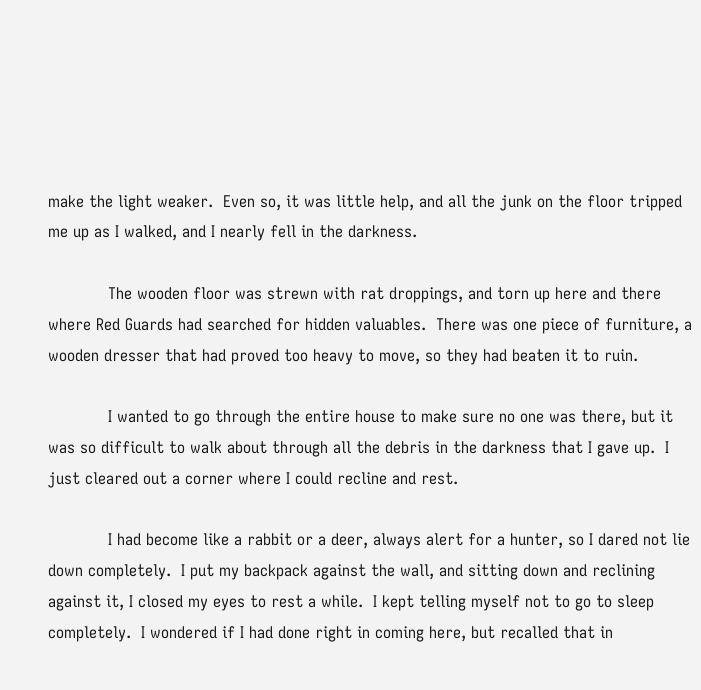make the light weaker.  Even so, it was little help, and all the junk on the floor tripped me up as I walked, and I nearly fell in the darkness.

            The wooden floor was strewn with rat droppings, and torn up here and there where Red Guards had searched for hidden valuables.  There was one piece of furniture, a wooden dresser that had proved too heavy to move, so they had beaten it to ruin.

            I wanted to go through the entire house to make sure no one was there, but it was so difficult to walk about through all the debris in the darkness that I gave up.  I just cleared out a corner where I could recline and rest.

            I had become like a rabbit or a deer, always alert for a hunter, so I dared not lie down completely.  I put my backpack against the wall, and sitting down and reclining against it, I closed my eyes to rest a while.  I kept telling myself not to go to sleep completely.  I wondered if I had done right in coming here, but recalled that in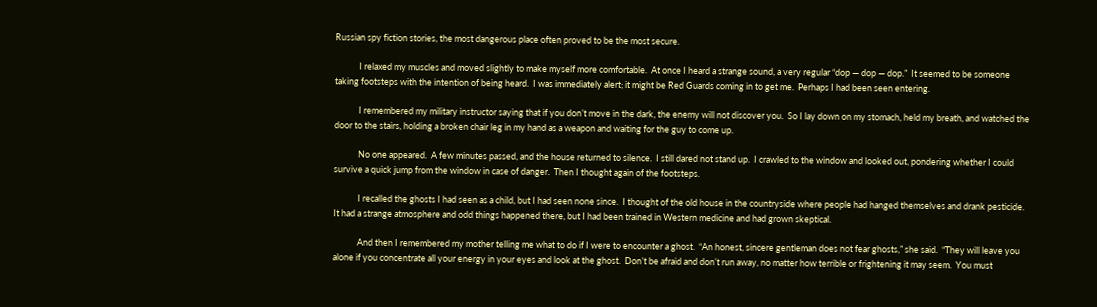Russian spy fiction stories, the most dangerous place often proved to be the most secure.

            I relaxed my muscles and moved slightly to make myself more comfortable.  At once I heard a strange sound, a very regular “dop — dop — dop.”  It seemed to be someone taking footsteps with the intention of being heard.  I was immediately alert; it might be Red Guards coming in to get me.  Perhaps I had been seen entering.

            I remembered my military instructor saying that if you don’t move in the dark, the enemy will not discover you.  So I lay down on my stomach, held my breath, and watched the door to the stairs, holding a broken chair leg in my hand as a weapon and waiting for the guy to come up.

            No one appeared.  A few minutes passed, and the house returned to silence.  I still dared not stand up.  I crawled to the window and looked out, pondering whether I could survive a quick jump from the window in case of danger.  Then I thought again of the footsteps.

            I recalled the ghosts I had seen as a child, but I had seen none since.  I thought of the old house in the countryside where people had hanged themselves and drank pesticide.  It had a strange atmosphere and odd things happened there, but I had been trained in Western medicine and had grown skeptical.

            And then I remembered my mother telling me what to do if I were to encounter a ghost.  “An honest, sincere gentleman does not fear ghosts,” she said.  “They will leave you alone if you concentrate all your energy in your eyes and look at the ghost.  Don’t be afraid and don’t run away, no matter how terrible or frightening it may seem.  You must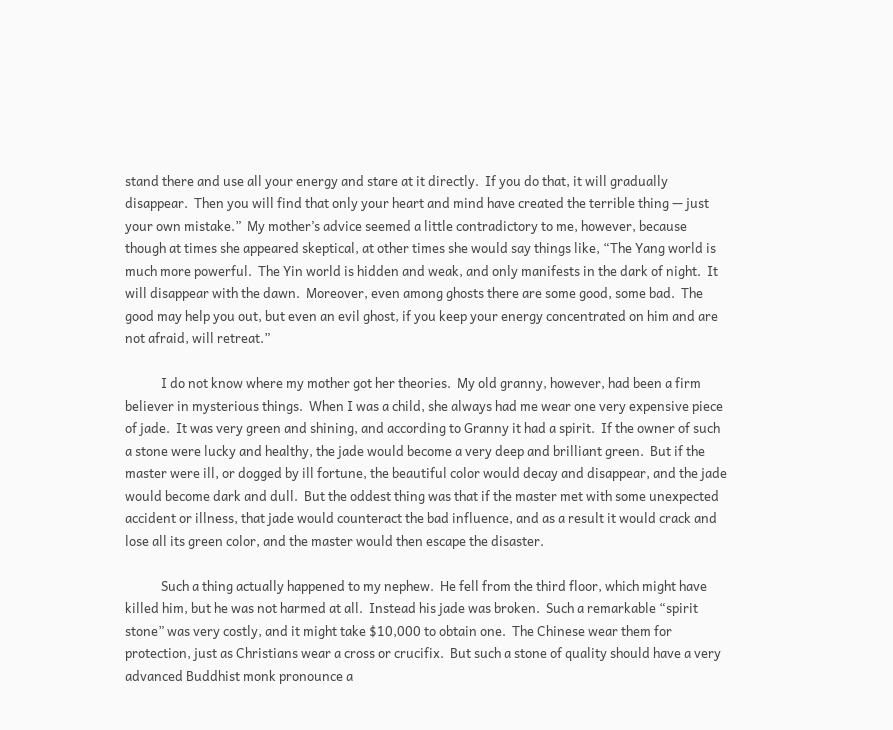stand there and use all your energy and stare at it directly.  If you do that, it will gradually disappear.  Then you will find that only your heart and mind have created the terrible thing — just your own mistake.”  My mother’s advice seemed a little contradictory to me, however, because though at times she appeared skeptical, at other times she would say things like, “The Yang world is much more powerful.  The Yin world is hidden and weak, and only manifests in the dark of night.  It will disappear with the dawn.  Moreover, even among ghosts there are some good, some bad.  The good may help you out, but even an evil ghost, if you keep your energy concentrated on him and are not afraid, will retreat.”

            I do not know where my mother got her theories.  My old granny, however, had been a firm believer in mysterious things.  When I was a child, she always had me wear one very expensive piece of jade.  It was very green and shining, and according to Granny it had a spirit.  If the owner of such a stone were lucky and healthy, the jade would become a very deep and brilliant green.  But if the master were ill, or dogged by ill fortune, the beautiful color would decay and disappear, and the jade would become dark and dull.  But the oddest thing was that if the master met with some unexpected accident or illness, that jade would counteract the bad influence, and as a result it would crack and lose all its green color, and the master would then escape the disaster.

            Such a thing actually happened to my nephew.  He fell from the third floor, which might have killed him, but he was not harmed at all.  Instead his jade was broken.  Such a remarkable “spirit stone” was very costly, and it might take $10,000 to obtain one.  The Chinese wear them for protection, just as Christians wear a cross or crucifix.  But such a stone of quality should have a very advanced Buddhist monk pronounce a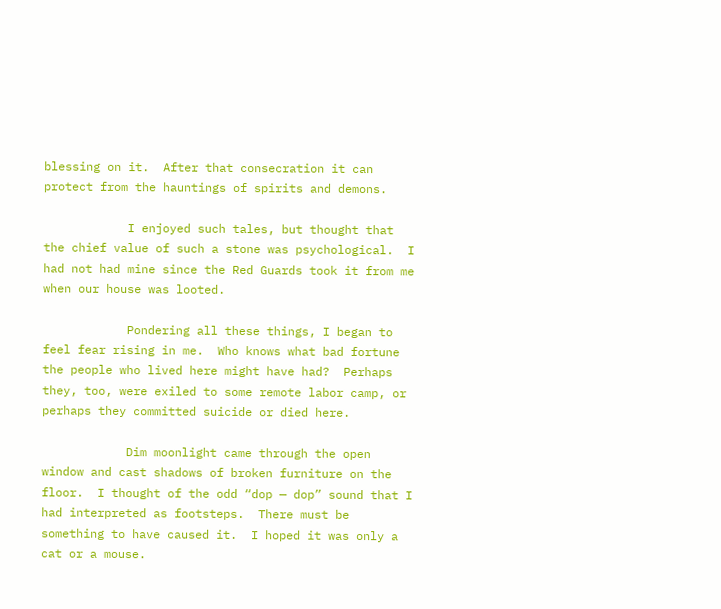blessing on it.  After that consecration it can protect from the hauntings of spirits and demons.

            I enjoyed such tales, but thought that the chief value of such a stone was psychological.  I had not had mine since the Red Guards took it from me when our house was looted.

            Pondering all these things, I began to feel fear rising in me.  Who knows what bad fortune the people who lived here might have had?  Perhaps they, too, were exiled to some remote labor camp, or perhaps they committed suicide or died here.

            Dim moonlight came through the open window and cast shadows of broken furniture on the floor.  I thought of the odd “dop — dop” sound that I had interpreted as footsteps.  There must be something to have caused it.  I hoped it was only a cat or a mouse.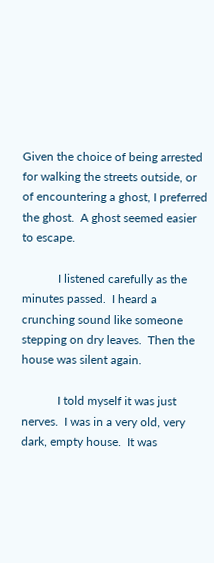Given the choice of being arrested for walking the streets outside, or of encountering a ghost, I preferred the ghost.  A ghost seemed easier to escape.

            I listened carefully as the minutes passed.  I heard a crunching sound like someone stepping on dry leaves.  Then the house was silent again.

            I told myself it was just nerves.  I was in a very old, very dark, empty house.  It was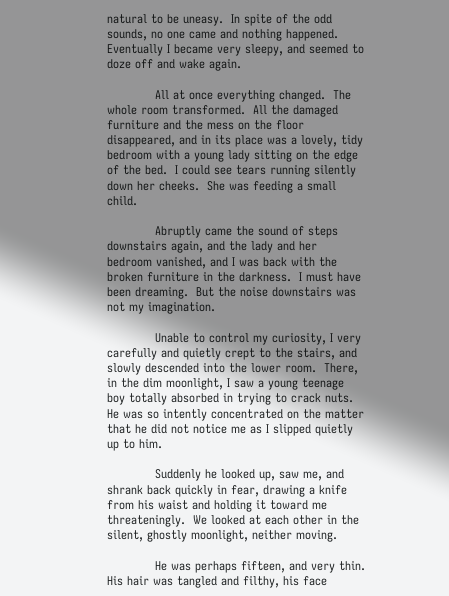natural to be uneasy.  In spite of the odd sounds, no one came and nothing happened.  Eventually I became very sleepy, and seemed to doze off and wake again.

            All at once everything changed.  The whole room transformed.  All the damaged furniture and the mess on the floor disappeared, and in its place was a lovely, tidy bedroom with a young lady sitting on the edge of the bed.  I could see tears running silently down her cheeks.  She was feeding a small child.

            Abruptly came the sound of steps downstairs again, and the lady and her bedroom vanished, and I was back with the broken furniture in the darkness.  I must have been dreaming.  But the noise downstairs was not my imagination.

            Unable to control my curiosity, I very carefully and quietly crept to the stairs, and slowly descended into the lower room.  There, in the dim moonlight, I saw a young teenage boy totally absorbed in trying to crack nuts.  He was so intently concentrated on the matter that he did not notice me as I slipped quietly up to him.

            Suddenly he looked up, saw me, and shrank back quickly in fear, drawing a knife from his waist and holding it toward me threateningly.  We looked at each other in the silent, ghostly moonlight, neither moving.

            He was perhaps fifteen, and very thin.  His hair was tangled and filthy, his face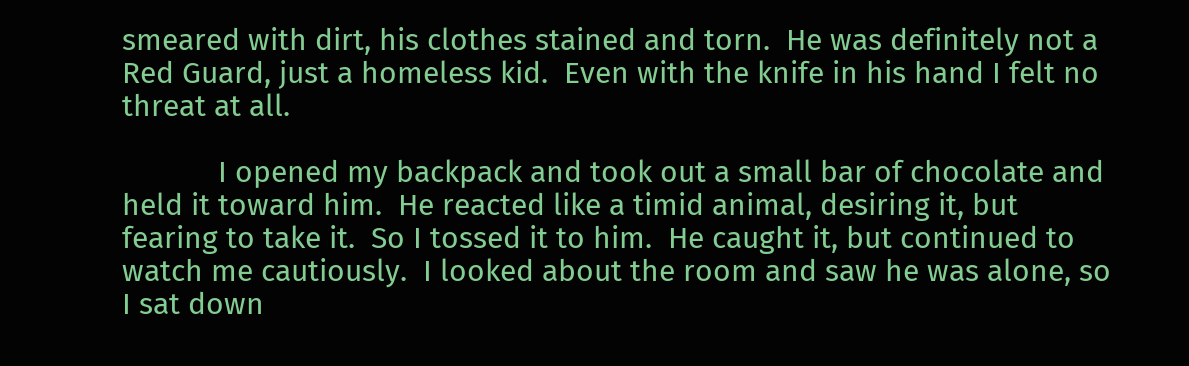smeared with dirt, his clothes stained and torn.  He was definitely not a Red Guard, just a homeless kid.  Even with the knife in his hand I felt no threat at all.

            I opened my backpack and took out a small bar of chocolate and held it toward him.  He reacted like a timid animal, desiring it, but fearing to take it.  So I tossed it to him.  He caught it, but continued to watch me cautiously.  I looked about the room and saw he was alone, so I sat down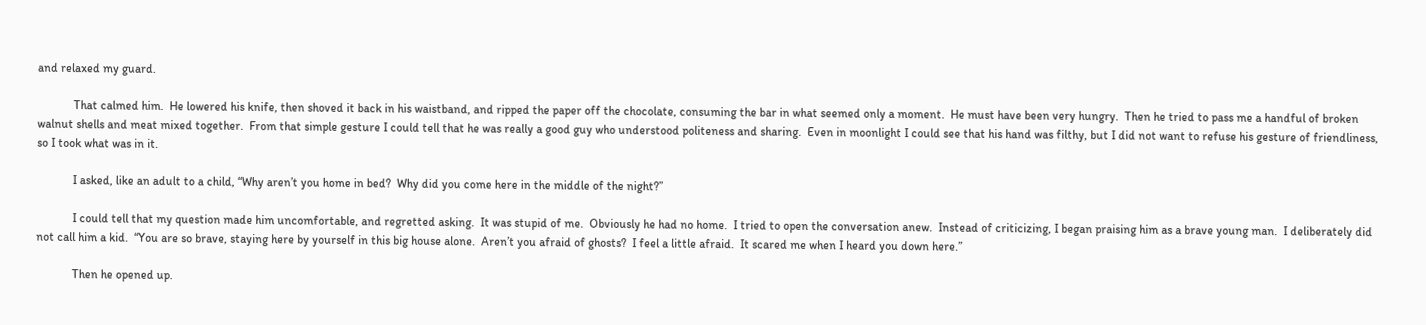and relaxed my guard.

            That calmed him.  He lowered his knife, then shoved it back in his waistband, and ripped the paper off the chocolate, consuming the bar in what seemed only a moment.  He must have been very hungry.  Then he tried to pass me a handful of broken walnut shells and meat mixed together.  From that simple gesture I could tell that he was really a good guy who understood politeness and sharing.  Even in moonlight I could see that his hand was filthy, but I did not want to refuse his gesture of friendliness, so I took what was in it.

            I asked, like an adult to a child, “Why aren’t you home in bed?  Why did you come here in the middle of the night?”

            I could tell that my question made him uncomfortable, and regretted asking.  It was stupid of me.  Obviously he had no home.  I tried to open the conversation anew.  Instead of criticizing, I began praising him as a brave young man.  I deliberately did not call him a kid.  “You are so brave, staying here by yourself in this big house alone.  Aren’t you afraid of ghosts?  I feel a little afraid.  It scared me when I heard you down here.”

            Then he opened up.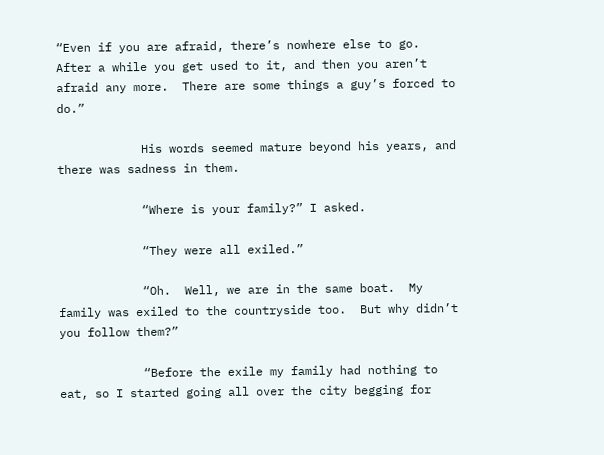“Even if you are afraid, there’s nowhere else to go.  After a while you get used to it, and then you aren’t afraid any more.  There are some things a guy’s forced to do.”

            His words seemed mature beyond his years, and there was sadness in them.

            “Where is your family?” I asked.

            “They were all exiled.”

            “Oh.  Well, we are in the same boat.  My family was exiled to the countryside too.  But why didn’t you follow them?”

            “Before the exile my family had nothing to eat, so I started going all over the city begging for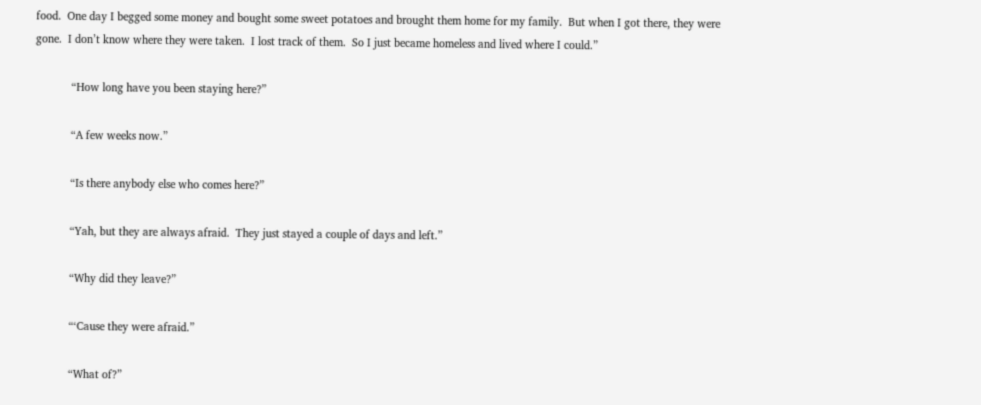food.  One day I begged some money and bought some sweet potatoes and brought them home for my family.  But when I got there, they were gone.  I don’t know where they were taken.  I lost track of them.  So I just became homeless and lived where I could.”

            “How long have you been staying here?”

            “A few weeks now.”

            “Is there anybody else who comes here?”

            “Yah, but they are always afraid.  They just stayed a couple of days and left.”

            “Why did they leave?”

            “‘Cause they were afraid.”

            “What of?”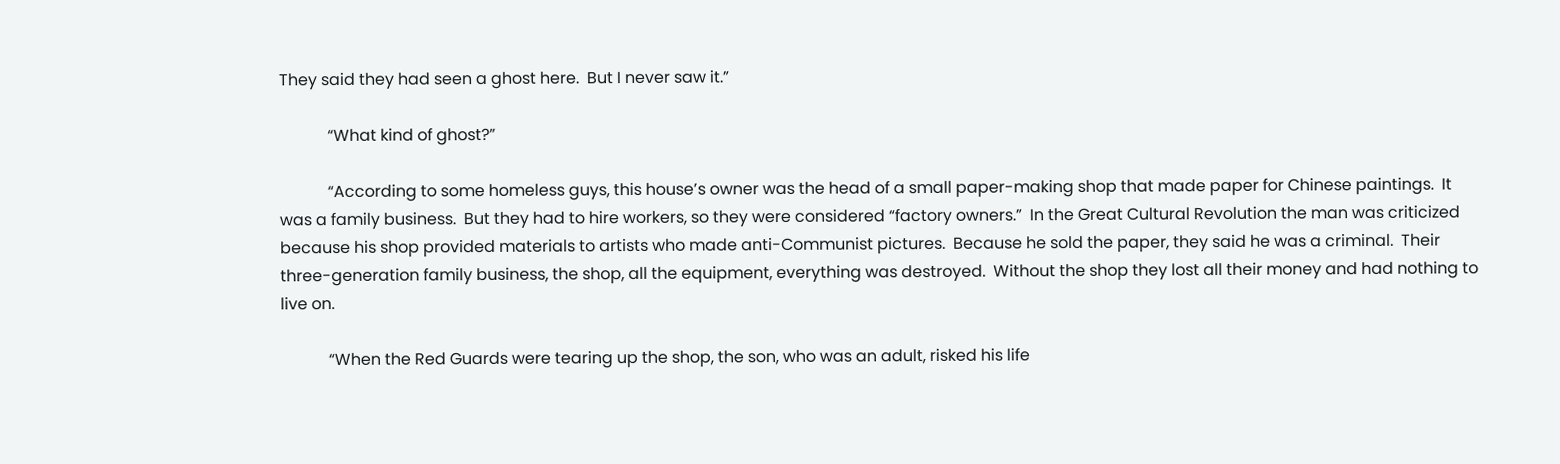They said they had seen a ghost here.  But I never saw it.”

            “What kind of ghost?”

            “According to some homeless guys, this house’s owner was the head of a small paper-making shop that made paper for Chinese paintings.  It was a family business.  But they had to hire workers, so they were considered “factory owners.”  In the Great Cultural Revolution the man was criticized because his shop provided materials to artists who made anti-Communist pictures.  Because he sold the paper, they said he was a criminal.  Their three-generation family business, the shop, all the equipment, everything was destroyed.  Without the shop they lost all their money and had nothing to live on.

            “When the Red Guards were tearing up the shop, the son, who was an adult, risked his life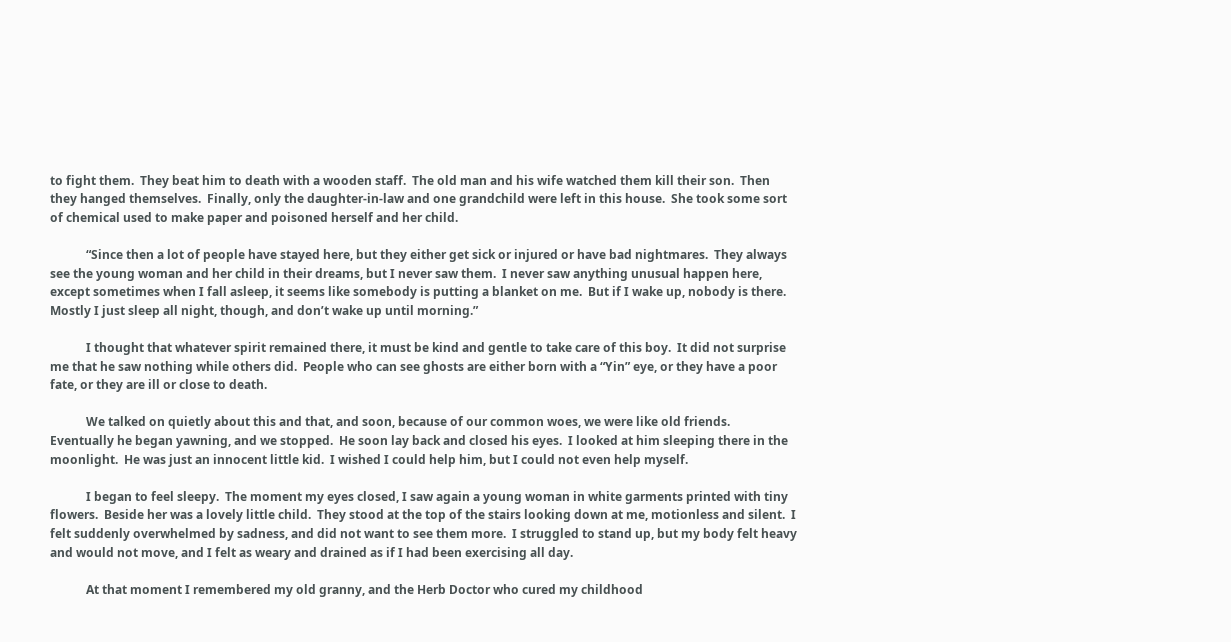to fight them.  They beat him to death with a wooden staff.  The old man and his wife watched them kill their son.  Then they hanged themselves.  Finally, only the daughter-in-law and one grandchild were left in this house.  She took some sort of chemical used to make paper and poisoned herself and her child.

            “Since then a lot of people have stayed here, but they either get sick or injured or have bad nightmares.  They always see the young woman and her child in their dreams, but I never saw them.  I never saw anything unusual happen here, except sometimes when I fall asleep, it seems like somebody is putting a blanket on me.  But if I wake up, nobody is there.  Mostly I just sleep all night, though, and don’t wake up until morning.”

            I thought that whatever spirit remained there, it must be kind and gentle to take care of this boy.  It did not surprise me that he saw nothing while others did.  People who can see ghosts are either born with a “Yin” eye, or they have a poor fate, or they are ill or close to death.

            We talked on quietly about this and that, and soon, because of our common woes, we were like old friends.  Eventually he began yawning, and we stopped.  He soon lay back and closed his eyes.  I looked at him sleeping there in the moonlight.  He was just an innocent little kid.  I wished I could help him, but I could not even help myself.

            I began to feel sleepy.  The moment my eyes closed, I saw again a young woman in white garments printed with tiny flowers.  Beside her was a lovely little child.  They stood at the top of the stairs looking down at me, motionless and silent.  I felt suddenly overwhelmed by sadness, and did not want to see them more.  I struggled to stand up, but my body felt heavy and would not move, and I felt as weary and drained as if I had been exercising all day.

            At that moment I remembered my old granny, and the Herb Doctor who cured my childhood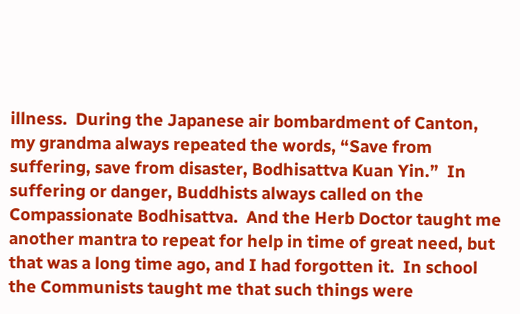illness.  During the Japanese air bombardment of Canton, my grandma always repeated the words, “Save from suffering, save from disaster, Bodhisattva Kuan Yin.”  In suffering or danger, Buddhists always called on the Compassionate Bodhisattva.  And the Herb Doctor taught me another mantra to repeat for help in time of great need, but that was a long time ago, and I had forgotten it.  In school the Communists taught me that such things were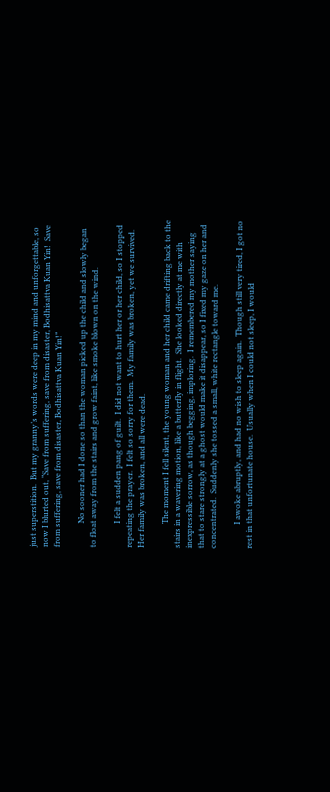just superstition.  But my granny’s words were deep in my mind and unforgettable, so now I blurted out, “Save from suffering, save from disaster, Bodhisattva Kuan Yin!  Save from suffering, save from disaster, Bodhisattva Kuan Yin!”

            No sooner had I done so than the woman picked up the child and slowly began to float away from the stairs and grow faint, like smoke blown on the wind.

            I felt a sudden pang of guilt.  I did not want to hurt her or her child, so I stopped repeating the prayer.  I felt so sorry for them.  My family was broken, yet we survived.  Her family was broken, and all were dead.

            The moment I fell silent, the young woman and her child came drifting back to the stairs in a wavering motion, like a butterfly in flight.  She looked directly at me with inexpressible sorrow, as though begging, imploring.  I remembered my mother saying that to stare strongly at a ghost would make it disappear, so I fixed my gaze on her and concentrated.  Suddenly she tossed a small, white rectangle toward me.

            I awoke abruptly, and had no wish to sleep again.  Though still very tired, I got no rest in that unfortunate house.  Usually when I could not sleep, I would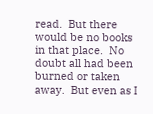read.  But there would be no books in that place.  No doubt all had been burned or taken away.  But even as I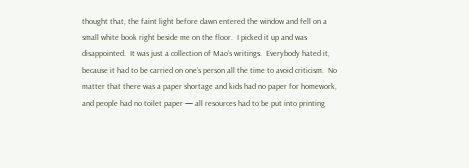thought that, the faint light before dawn entered the window and fell on a small white book right beside me on the floor.  I picked it up and was disappointed.  It was just a collection of Mao’s writings.  Everybody hated it, because it had to be carried on one’s person all the time to avoid criticism.  No matter that there was a paper shortage and kids had no paper for homework, and people had no toilet paper — all resources had to be put into printing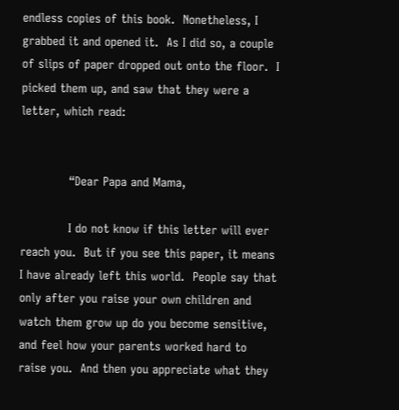endless copies of this book.  Nonetheless, I grabbed it and opened it.  As I did so, a couple of slips of paper dropped out onto the floor.  I picked them up, and saw that they were a letter, which read:


            “Dear Papa and Mama,

            I do not know if this letter will ever reach you.  But if you see this paper, it means I have already left this world.  People say that only after you raise your own children and watch them grow up do you become sensitive, and feel how your parents worked hard to raise you.  And then you appreciate what they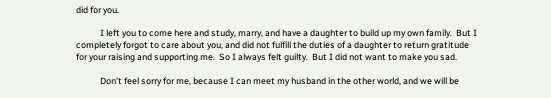did for you.

            I left you to come here and study, marry, and have a daughter to build up my own family.  But I completely forgot to care about you, and did not fulfill the duties of a daughter to return gratitude for your raising and supporting me.  So I always felt guilty.  But I did not want to make you sad.

            Don’t feel sorry for me, because I can meet my husband in the other world, and we will be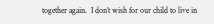together again.  I don’t wish for our child to live in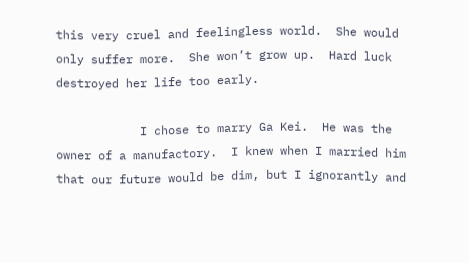this very cruel and feelingless world.  She would only suffer more.  She won’t grow up.  Hard luck destroyed her life too early.

            I chose to marry Ga Kei.  He was the owner of a manufactory.  I knew when I married him that our future would be dim, but I ignorantly and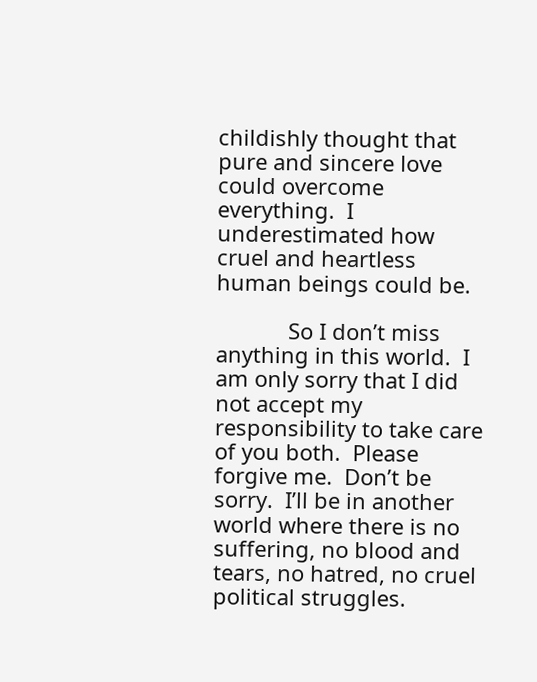childishly thought that pure and sincere love could overcome everything.  I underestimated how cruel and heartless human beings could be.

            So I don’t miss anything in this world.  I am only sorry that I did not accept my responsibility to take care of you both.  Please forgive me.  Don’t be sorry.  I’ll be in another world where there is no suffering, no blood and tears, no hatred, no cruel political struggles.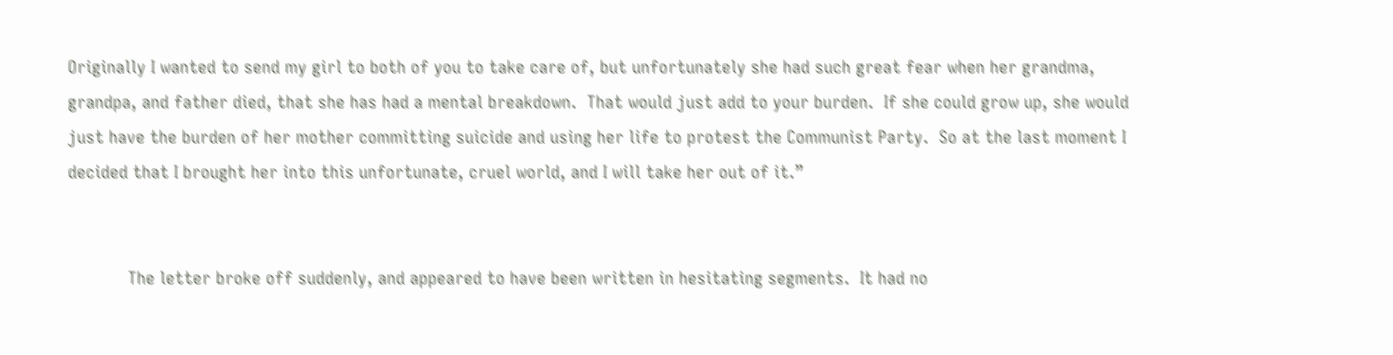Originally I wanted to send my girl to both of you to take care of, but unfortunately she had such great fear when her grandma, grandpa, and father died, that she has had a mental breakdown.  That would just add to your burden.  If she could grow up, she would just have the burden of her mother committing suicide and using her life to protest the Communist Party.  So at the last moment I decided that I brought her into this unfortunate, cruel world, and I will take her out of it.”


            The letter broke off suddenly, and appeared to have been written in hesitating segments.  It had no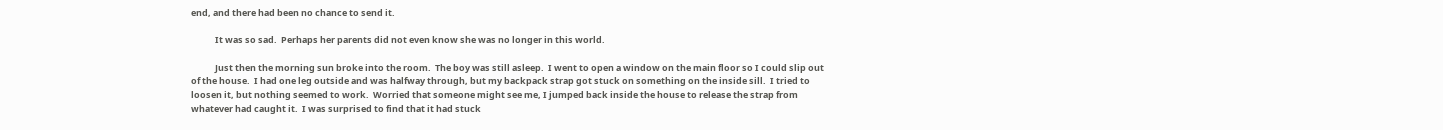end, and there had been no chance to send it.

            It was so sad.  Perhaps her parents did not even know she was no longer in this world.

            Just then the morning sun broke into the room.  The boy was still asleep.  I went to open a window on the main floor so I could slip out of the house.  I had one leg outside and was halfway through, but my backpack strap got stuck on something on the inside sill.  I tried to loosen it, but nothing seemed to work.  Worried that someone might see me, I jumped back inside the house to release the strap from whatever had caught it.  I was surprised to find that it had stuck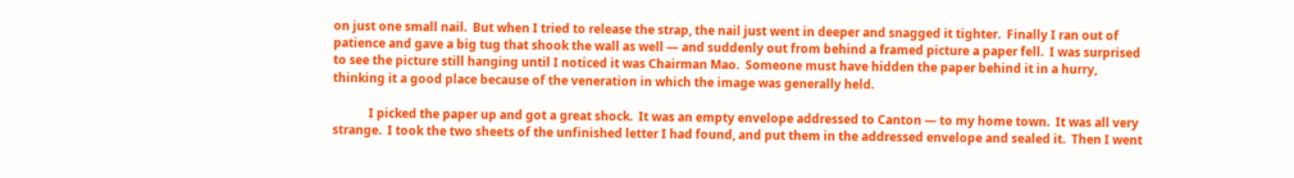on just one small nail.  But when I tried to release the strap, the nail just went in deeper and snagged it tighter.  Finally I ran out of patience and gave a big tug that shook the wall as well — and suddenly out from behind a framed picture a paper fell.  I was surprised to see the picture still hanging until I noticed it was Chairman Mao.  Someone must have hidden the paper behind it in a hurry, thinking it a good place because of the veneration in which the image was generally held.

            I picked the paper up and got a great shock.  It was an empty envelope addressed to Canton — to my home town.  It was all very strange.  I took the two sheets of the unfinished letter I had found, and put them in the addressed envelope and sealed it.  Then I went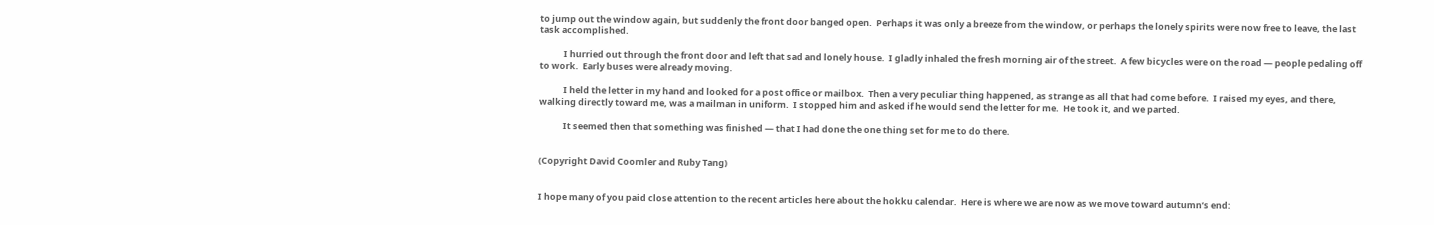to jump out the window again, but suddenly the front door banged open.  Perhaps it was only a breeze from the window, or perhaps the lonely spirits were now free to leave, the last task accomplished.

            I hurried out through the front door and left that sad and lonely house.  I gladly inhaled the fresh morning air of the street.  A few bicycles were on the road — people pedaling off to work.  Early buses were already moving.

            I held the letter in my hand and looked for a post office or mailbox.  Then a very peculiar thing happened, as strange as all that had come before.  I raised my eyes, and there, walking directly toward me, was a mailman in uniform.  I stopped him and asked if he would send the letter for me.  He took it, and we parted.

            It seemed then that something was finished — that I had done the one thing set for me to do there.


(Copyright David Coomler and Ruby Tang)


I hope many of you paid close attention to the recent articles here about the hokku calendar.  Here is where we are now as we move toward autumn’s end: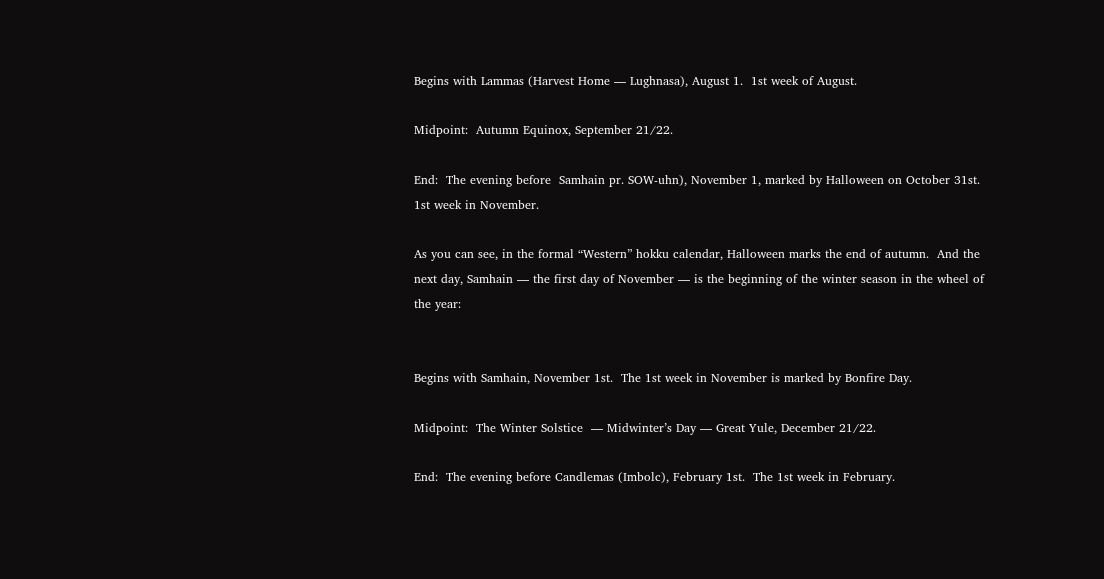Begins with Lammas (Harvest Home — Lughnasa), August 1.  1st week of August.

Midpoint:  Autumn Equinox, September 21/22.

End:  The evening before  Samhain pr. SOW-uhn), November 1, marked by Halloween on October 31st.  1st week in November.

As you can see, in the formal “Western” hokku calendar, Halloween marks the end of autumn.  And the next day, Samhain — the first day of November — is the beginning of the winter season in the wheel of the year:


Begins with Samhain, November 1st.  The 1st week in November is marked by Bonfire Day.

Midpoint:  The Winter Solstice  — Midwinter’s Day — Great Yule, December 21/22.

End:  The evening before Candlemas (Imbolc), February 1st.  The 1st week in February.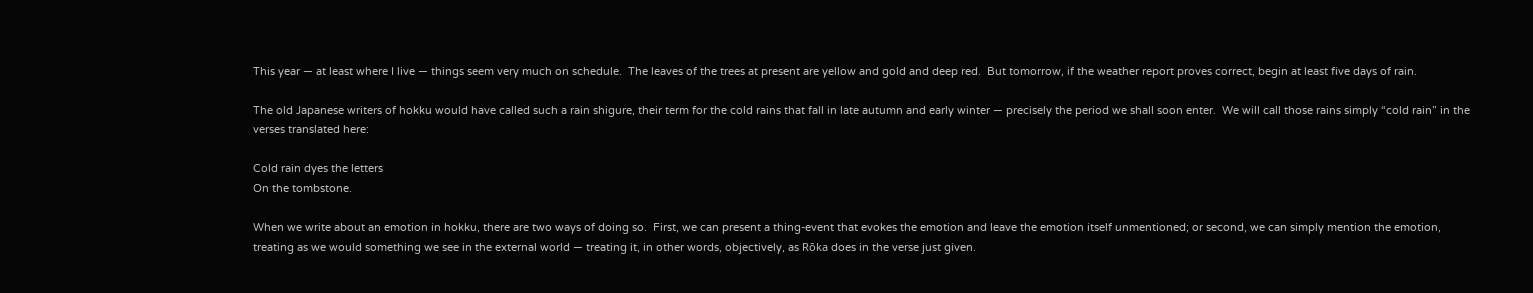This year — at least where I live — things seem very much on schedule.  The leaves of the trees at present are yellow and gold and deep red.  But tomorrow, if the weather report proves correct, begin at least five days of rain.

The old Japanese writers of hokku would have called such a rain shigure, their term for the cold rains that fall in late autumn and early winter — precisely the period we shall soon enter.  We will call those rains simply “cold rain” in the verses translated here:

Cold rain dyes the letters
On the tombstone.

When we write about an emotion in hokku, there are two ways of doing so.  First, we can present a thing-event that evokes the emotion and leave the emotion itself unmentioned; or second, we can simply mention the emotion, treating as we would something we see in the external world — treating it, in other words, objectively, as Rōka does in the verse just given.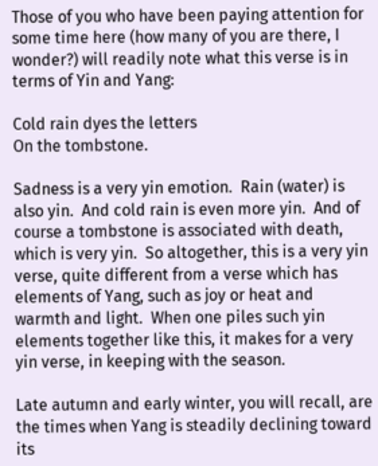Those of you who have been paying attention for some time here (how many of you are there, I wonder?) will readily note what this verse is in terms of Yin and Yang:

Cold rain dyes the letters
On the tombstone.

Sadness is a very yin emotion.  Rain (water) is also yin.  And cold rain is even more yin.  And of course a tombstone is associated with death, which is very yin.  So altogether, this is a very yin verse, quite different from a verse which has elements of Yang, such as joy or heat and warmth and light.  When one piles such yin elements together like this, it makes for a very yin verse, in keeping with the season.

Late autumn and early winter, you will recall, are the times when Yang is steadily declining toward its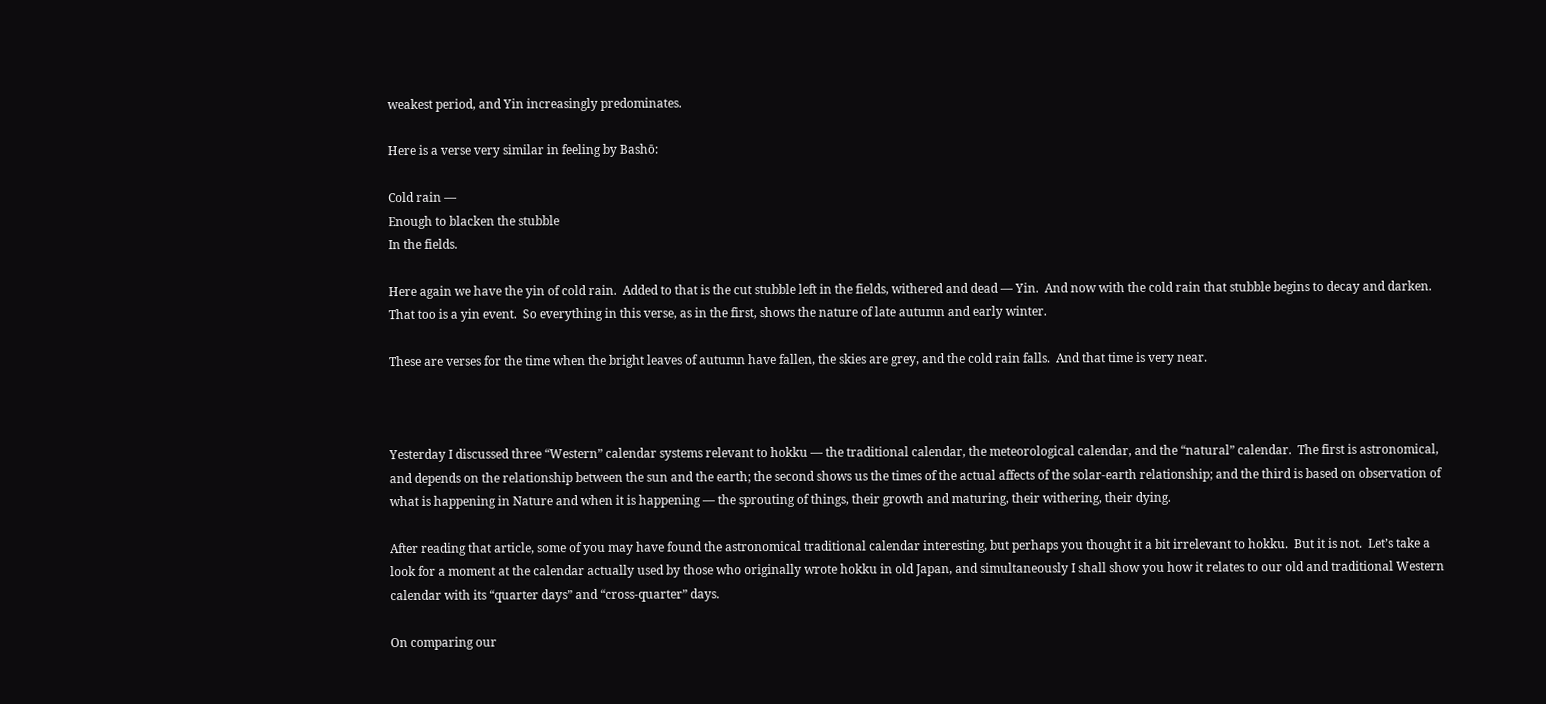weakest period, and Yin increasingly predominates.

Here is a verse very similar in feeling by Bashō:

Cold rain —
Enough to blacken the stubble
In the fields.

Here again we have the yin of cold rain.  Added to that is the cut stubble left in the fields, withered and dead — Yin.  And now with the cold rain that stubble begins to decay and darken.  That too is a yin event.  So everything in this verse, as in the first, shows the nature of late autumn and early winter.

These are verses for the time when the bright leaves of autumn have fallen, the skies are grey, and the cold rain falls.  And that time is very near.



Yesterday I discussed three “Western” calendar systems relevant to hokku — the traditional calendar, the meteorological calendar, and the “natural” calendar.  The first is astronomical, and depends on the relationship between the sun and the earth; the second shows us the times of the actual affects of the solar-earth relationship; and the third is based on observation of what is happening in Nature and when it is happening — the sprouting of things, their growth and maturing, their withering, their dying.

After reading that article, some of you may have found the astronomical traditional calendar interesting, but perhaps you thought it a bit irrelevant to hokku.  But it is not.  Let’s take a look for a moment at the calendar actually used by those who originally wrote hokku in old Japan, and simultaneously I shall show you how it relates to our old and traditional Western calendar with its “quarter days” and “cross-quarter” days.

On comparing our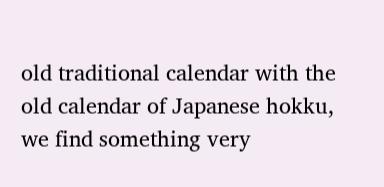old traditional calendar with the old calendar of Japanese hokku, we find something very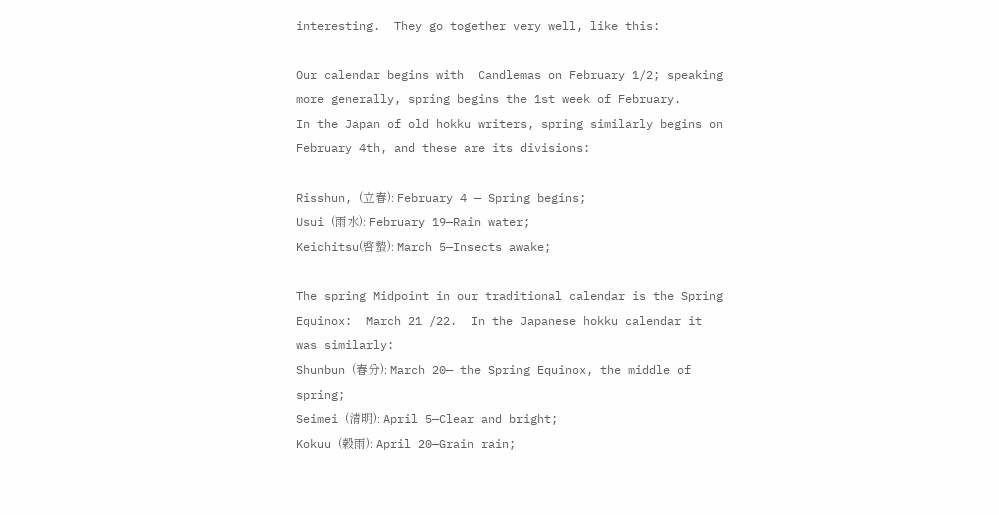interesting.  They go together very well, like this:

Our calendar begins with  Candlemas on February 1/2; speaking more generally, spring begins the 1st week of February.
In the Japan of old hokku writers, spring similarly begins on February 4th, and these are its divisions:

Risshun, (立春): February 4 — Spring begins;
Usui (雨水): February 19—Rain water;
Keichitsu(啓蟄): March 5—Insects awake;

The spring Midpoint in our traditional calendar is the Spring Equinox:  March 21 /22.  In the Japanese hokku calendar it was similarly:
Shunbun (春分): March 20— the Spring Equinox, the middle of spring;
Seimei (清明): April 5—Clear and bright;
Kokuu (穀雨): April 20—Grain rain;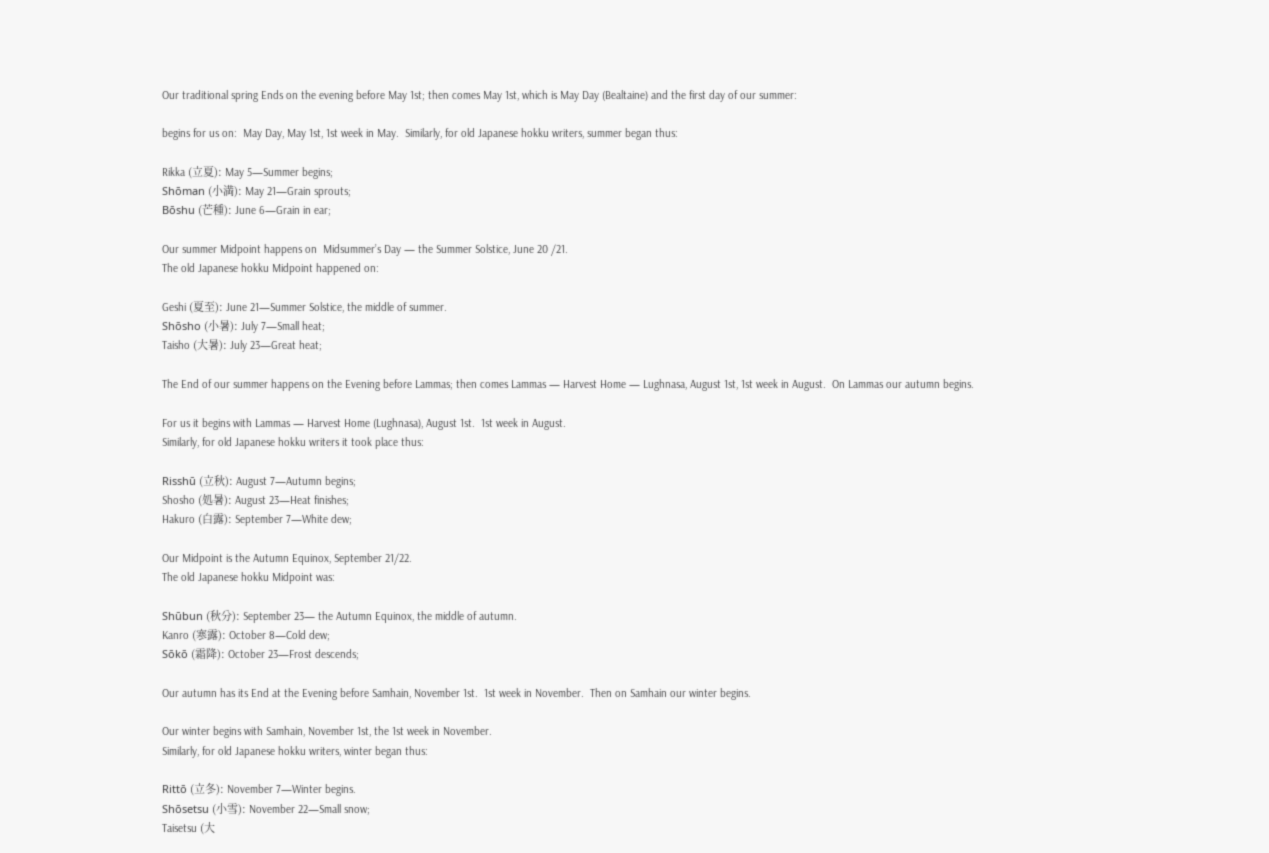Our traditional spring Ends on the evening before May 1st; then comes May 1st, which is May Day (Bealtaine) and the first day of our summer:

begins for us on:  May Day, May 1st, 1st week in May.  Similarly, for old Japanese hokku writers, summer began thus:

Rikka (立夏): May 5—Summer begins;
Shōman (小満): May 21—Grain sprouts;
Bōshu (芒種): June 6—Grain in ear;

Our summer Midpoint happens on  Midsummer’s Day — the Summer Solstice, June 20 /21.
The old Japanese hokku Midpoint happened on:

Geshi (夏至): June 21—Summer Solstice, the middle of summer.
Shōsho (小暑): July 7—Small heat;
Taisho (大暑): July 23—Great heat;

The End of our summer happens on the Evening before Lammas; then comes Lammas — Harvest Home — Lughnasa, August 1st, 1st week in August.  On Lammas our autumn begins.

For us it begins with Lammas — Harvest Home (Lughnasa), August 1st.  1st week in August.
Similarly, for old Japanese hokku writers it took place thus:

Risshū (立秋): August 7—Autumn begins;
Shosho (処暑): August 23—Heat finishes;
Hakuro (白露): September 7—White dew;

Our Midpoint is the Autumn Equinox, September 21/22.
The old Japanese hokku Midpoint was:

Shūbun (秋分): September 23— the Autumn Equinox, the middle of autumn.
Kanro (寒露): October 8—Cold dew;
Sōkō (霜降): October 23—Frost descends;

Our autumn has its End at the Evening before Samhain, November 1st.  1st week in November.  Then on Samhain our winter begins.

Our winter begins with Samhain, November 1st, the 1st week in November.
Similarly, for old Japanese hokku writers, winter began thus:

Rittō (立冬): November 7—Winter begins.
Shōsetsu (小雪): November 22—Small snow;
Taisetsu (大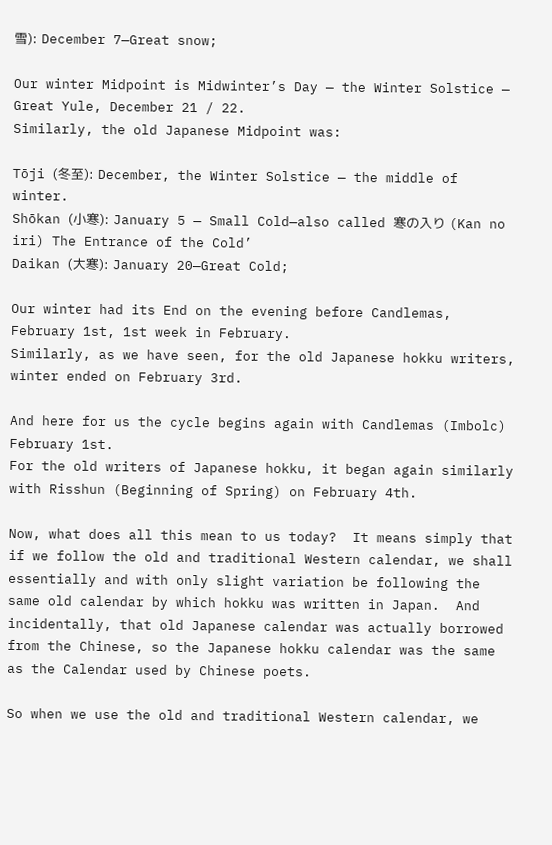雪): December 7—Great snow;

Our winter Midpoint is Midwinter’s Day — the Winter Solstice — Great Yule, December 21 / 22.
Similarly, the old Japanese Midpoint was:

Tōji (冬至): December, the Winter Solstice — the middle of winter.
Shōkan (小寒): January 5 — Small Cold—also called 寒の入り (Kan no iri) The Entrance of the Cold’
Daikan (大寒): January 20—Great Cold;

Our winter had its End on the evening before Candlemas, February 1st, 1st week in February.
Similarly, as we have seen, for the old Japanese hokku writers, winter ended on February 3rd.

And here for us the cycle begins again with Candlemas (Imbolc) February 1st.
For the old writers of Japanese hokku, it began again similarly with Risshun (Beginning of Spring) on February 4th.

Now, what does all this mean to us today?  It means simply that if we follow the old and traditional Western calendar, we shall essentially and with only slight variation be following the same old calendar by which hokku was written in Japan.  And incidentally, that old Japanese calendar was actually borrowed from the Chinese, so the Japanese hokku calendar was the same as the Calendar used by Chinese poets.

So when we use the old and traditional Western calendar, we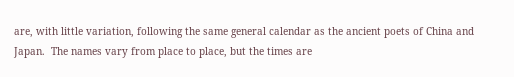are, with little variation, following the same general calendar as the ancient poets of China and Japan.  The names vary from place to place, but the times are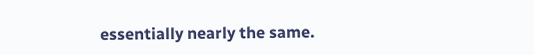essentially nearly the same.